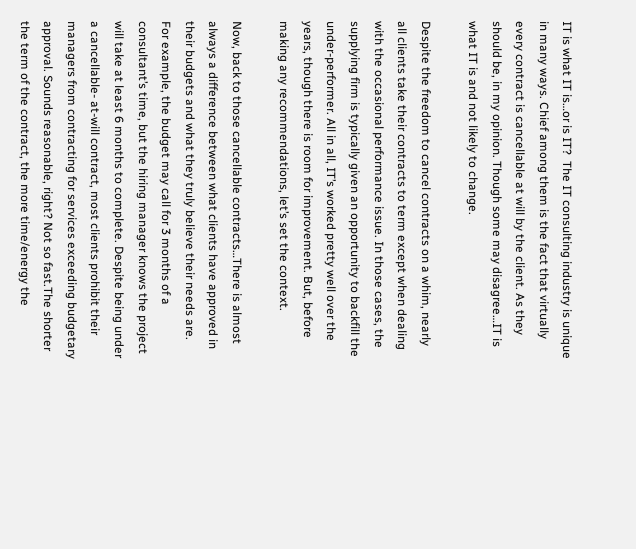IT is what IT is…or is IT?  The IT consulting industry is unique in many ways. Chief among them is the fact that virtually every contract is cancellable at will by the client. As they should be, in my opinion. Though some may disagree…IT is what IT is and not likely to change.

Despite the freedom to cancel contracts on a whim, nearly all clients take their contracts to term except when dealing with the occasional performance issue. In those cases, the supplying firm is typically given an opportunity to backfill the under-performer. All in all, IT’s worked pretty well over the years, though there is room for improvement. But, before making any recommendations, let’s set the context.

Now, back to those cancellable contracts…There is almost always a difference between what clients have approved in their budgets and what they truly believe their needs are. For example, the budget may call for 3 months of a consultant’s time, but the hiring manager knows the project will take at least 6 months to complete. Despite being under a cancellable- at-will contract, most clients prohibit their managers from contracting for services exceeding budgetary approval. Sounds reasonable, right? Not so fast.The shorter the term of the contract, the more time/energy the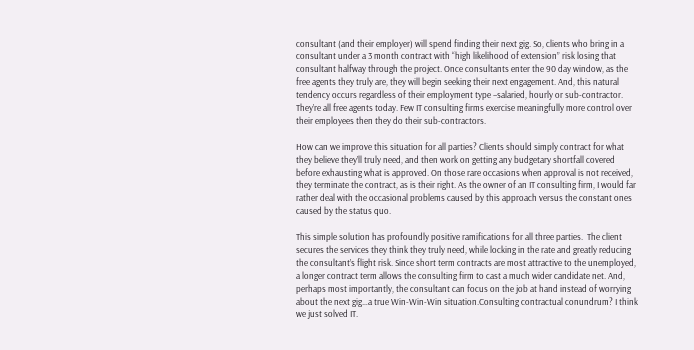consultant (and their employer) will spend finding their next gig. So, clients who bring in a consultant under a 3 month contract with “high likelihood of extension” risk losing that consultant halfway through the project. Once consultants enter the 90 day window, as the free agents they truly are, they will begin seeking their next engagement. And, this natural tendency occurs regardless of their employment type –salaried, hourly or sub-contractor. They’re all free agents today. Few IT consulting firms exercise meaningfully more control over their employees then they do their sub-contractors.

How can we improve this situation for all parties? Clients should simply contract for what they believe they’ll truly need, and then work on getting any budgetary shortfall covered before exhausting what is approved. On those rare occasions when approval is not received, they terminate the contract, as is their right. As the owner of an IT consulting firm, I would far rather deal with the occasional problems caused by this approach versus the constant ones caused by the status quo.

This simple solution has profoundly positive ramifications for all three parties.  The client secures the services they think they truly need, while locking in the rate and greatly reducing the consultant’s flight risk. Since short term contracts are most attractive to the unemployed, a longer contract term allows the consulting firm to cast a much wider candidate net. And, perhaps most importantly, the consultant can focus on the job at hand instead of worrying about the next gig…a true Win-Win-Win situation.Consulting contractual conundrum? I think we just solved IT.